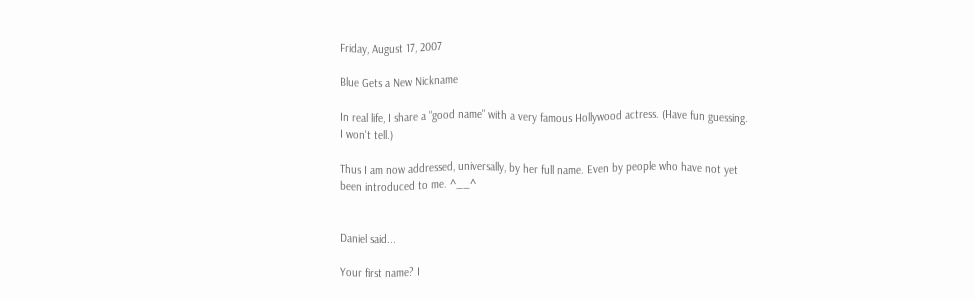Friday, August 17, 2007

Blue Gets a New Nickname

In real life, I share a "good name" with a very famous Hollywood actress. (Have fun guessing. I won't tell.)

Thus I am now addressed, universally, by her full name. Even by people who have not yet been introduced to me. ^__^


Daniel said...

Your first name? I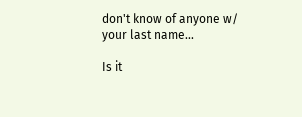don't know of anyone w/ your last name...

Is it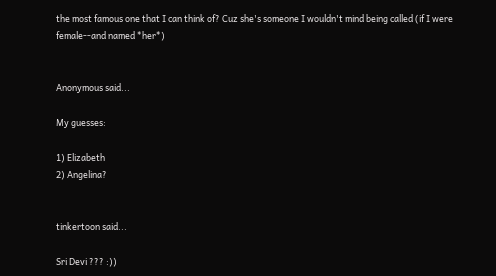the most famous one that I can think of? Cuz she's someone I wouldn't mind being called (if I were female--and named *her*)


Anonymous said...

My guesses:

1) Elizabeth
2) Angelina?


tinkertoon said...

Sri Devi ??? :))